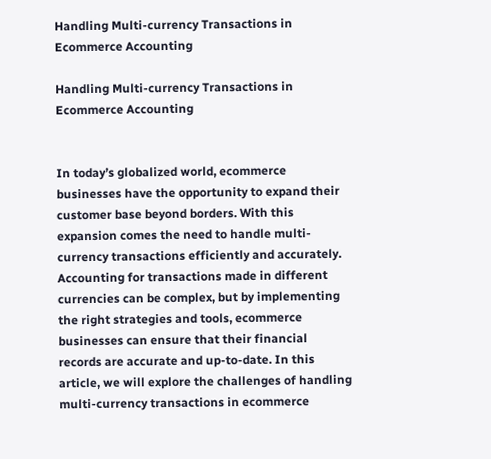Handling Multi-currency Transactions in Ecommerce Accounting

Handling Multi-currency Transactions in Ecommerce Accounting


In today’s globalized world, ecommerce businesses have the opportunity to expand their customer base beyond borders. With this expansion comes the need to handle multi-currency transactions efficiently and accurately. Accounting for transactions made in different currencies can be complex, but by implementing the right strategies and tools, ecommerce businesses can ensure that their financial records are accurate and up-to-date. In this article, we will explore the challenges of handling multi-currency transactions in ecommerce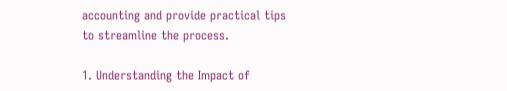accounting and provide practical tips to streamline the process.

1. Understanding the Impact of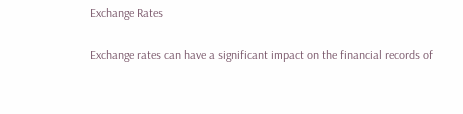Exchange Rates

Exchange rates can have a significant impact on the financial records of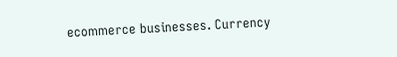ecommerce businesses. Currency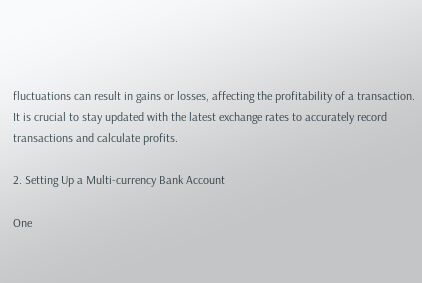fluctuations can result in gains or losses, affecting the profitability of a transaction. It is crucial to stay updated with the latest exchange rates to accurately record transactions and calculate profits.

2. Setting Up a Multi-currency Bank Account

One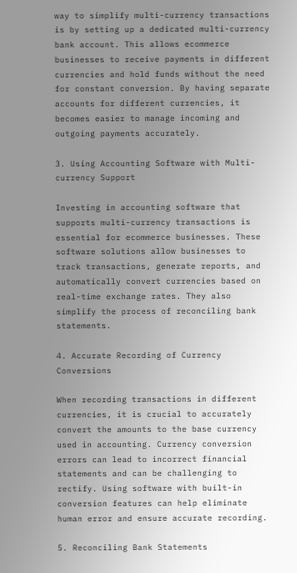way to simplify multi-currency transactions is by setting up a dedicated multi-currency bank account. This allows ecommerce businesses to receive payments in different currencies and hold funds without the need for constant conversion. By having separate accounts for different currencies, it becomes easier to manage incoming and outgoing payments accurately.

3. Using Accounting Software with Multi-currency Support

Investing in accounting software that supports multi-currency transactions is essential for ecommerce businesses. These software solutions allow businesses to track transactions, generate reports, and automatically convert currencies based on real-time exchange rates. They also simplify the process of reconciling bank statements.

4. Accurate Recording of Currency Conversions

When recording transactions in different currencies, it is crucial to accurately convert the amounts to the base currency used in accounting. Currency conversion errors can lead to incorrect financial statements and can be challenging to rectify. Using software with built-in conversion features can help eliminate human error and ensure accurate recording.

5. Reconciling Bank Statements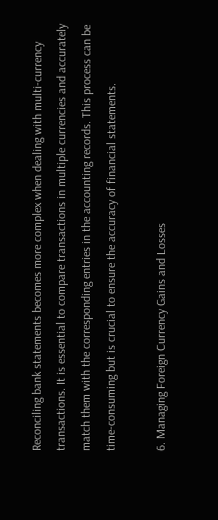Reconciling bank statements becomes more complex when dealing with multi-currency transactions. It is essential to compare transactions in multiple currencies and accurately match them with the corresponding entries in the accounting records. This process can be time-consuming but is crucial to ensure the accuracy of financial statements.

6. Managing Foreign Currency Gains and Losses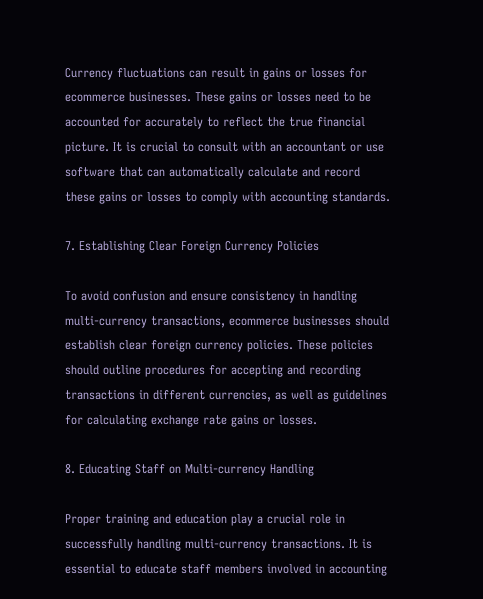Currency fluctuations can result in gains or losses for ecommerce businesses. These gains or losses need to be accounted for accurately to reflect the true financial picture. It is crucial to consult with an accountant or use software that can automatically calculate and record these gains or losses to comply with accounting standards.

7. Establishing Clear Foreign Currency Policies

To avoid confusion and ensure consistency in handling multi-currency transactions, ecommerce businesses should establish clear foreign currency policies. These policies should outline procedures for accepting and recording transactions in different currencies, as well as guidelines for calculating exchange rate gains or losses.

8. Educating Staff on Multi-currency Handling

Proper training and education play a crucial role in successfully handling multi-currency transactions. It is essential to educate staff members involved in accounting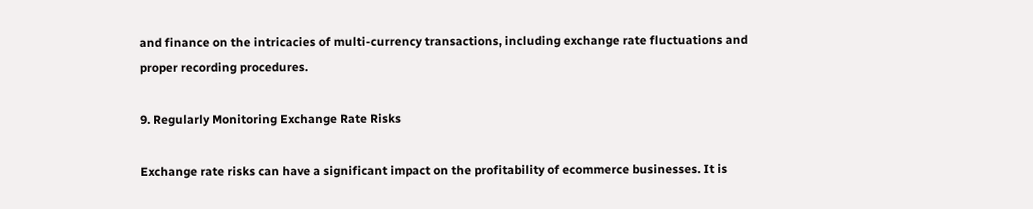and finance on the intricacies of multi-currency transactions, including exchange rate fluctuations and proper recording procedures.

9. Regularly Monitoring Exchange Rate Risks

Exchange rate risks can have a significant impact on the profitability of ecommerce businesses. It is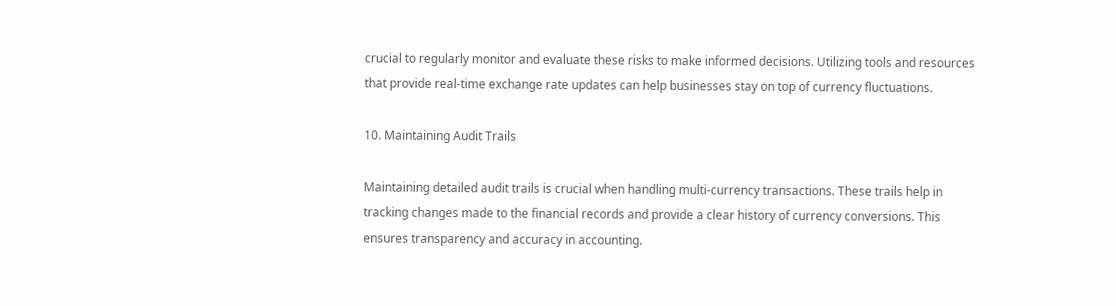crucial to regularly monitor and evaluate these risks to make informed decisions. Utilizing tools and resources that provide real-time exchange rate updates can help businesses stay on top of currency fluctuations.

10. Maintaining Audit Trails

Maintaining detailed audit trails is crucial when handling multi-currency transactions. These trails help in tracking changes made to the financial records and provide a clear history of currency conversions. This ensures transparency and accuracy in accounting.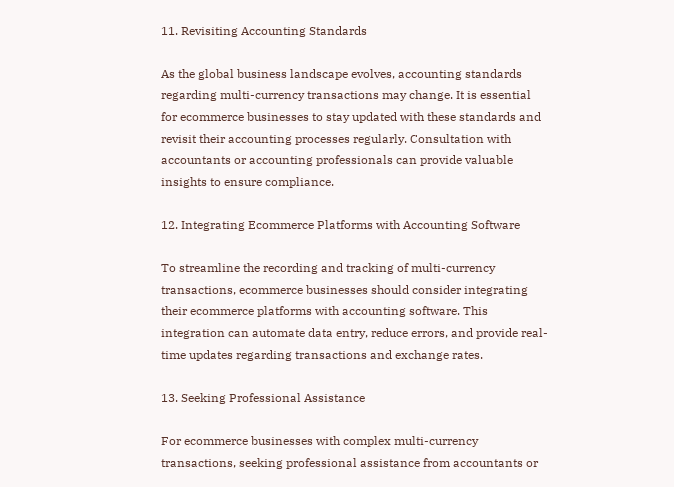11. Revisiting Accounting Standards

As the global business landscape evolves, accounting standards regarding multi-currency transactions may change. It is essential for ecommerce businesses to stay updated with these standards and revisit their accounting processes regularly. Consultation with accountants or accounting professionals can provide valuable insights to ensure compliance.

12. Integrating Ecommerce Platforms with Accounting Software

To streamline the recording and tracking of multi-currency transactions, ecommerce businesses should consider integrating their ecommerce platforms with accounting software. This integration can automate data entry, reduce errors, and provide real-time updates regarding transactions and exchange rates.

13. Seeking Professional Assistance

For ecommerce businesses with complex multi-currency transactions, seeking professional assistance from accountants or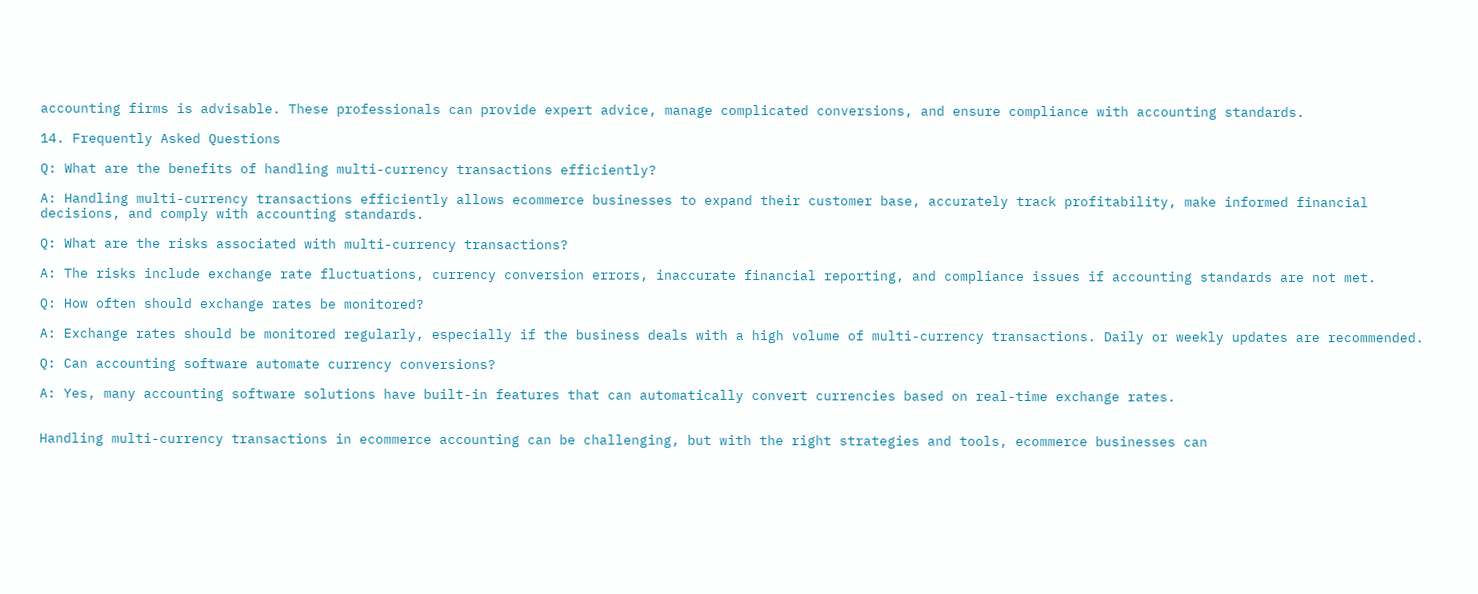accounting firms is advisable. These professionals can provide expert advice, manage complicated conversions, and ensure compliance with accounting standards.

14. Frequently Asked Questions

Q: What are the benefits of handling multi-currency transactions efficiently?

A: Handling multi-currency transactions efficiently allows ecommerce businesses to expand their customer base, accurately track profitability, make informed financial decisions, and comply with accounting standards.

Q: What are the risks associated with multi-currency transactions?

A: The risks include exchange rate fluctuations, currency conversion errors, inaccurate financial reporting, and compliance issues if accounting standards are not met.

Q: How often should exchange rates be monitored?

A: Exchange rates should be monitored regularly, especially if the business deals with a high volume of multi-currency transactions. Daily or weekly updates are recommended.

Q: Can accounting software automate currency conversions?

A: Yes, many accounting software solutions have built-in features that can automatically convert currencies based on real-time exchange rates.


Handling multi-currency transactions in ecommerce accounting can be challenging, but with the right strategies and tools, ecommerce businesses can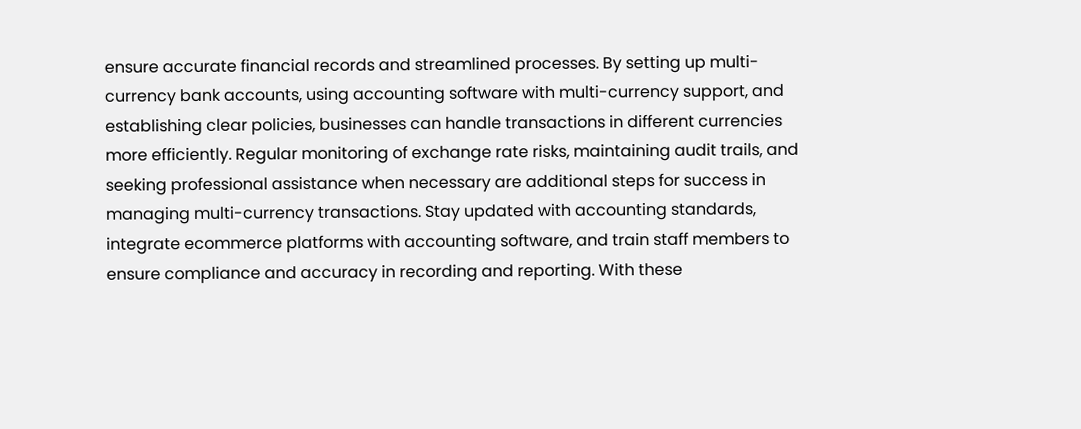ensure accurate financial records and streamlined processes. By setting up multi-currency bank accounts, using accounting software with multi-currency support, and establishing clear policies, businesses can handle transactions in different currencies more efficiently. Regular monitoring of exchange rate risks, maintaining audit trails, and seeking professional assistance when necessary are additional steps for success in managing multi-currency transactions. Stay updated with accounting standards, integrate ecommerce platforms with accounting software, and train staff members to ensure compliance and accuracy in recording and reporting. With these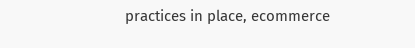practices in place, ecommerce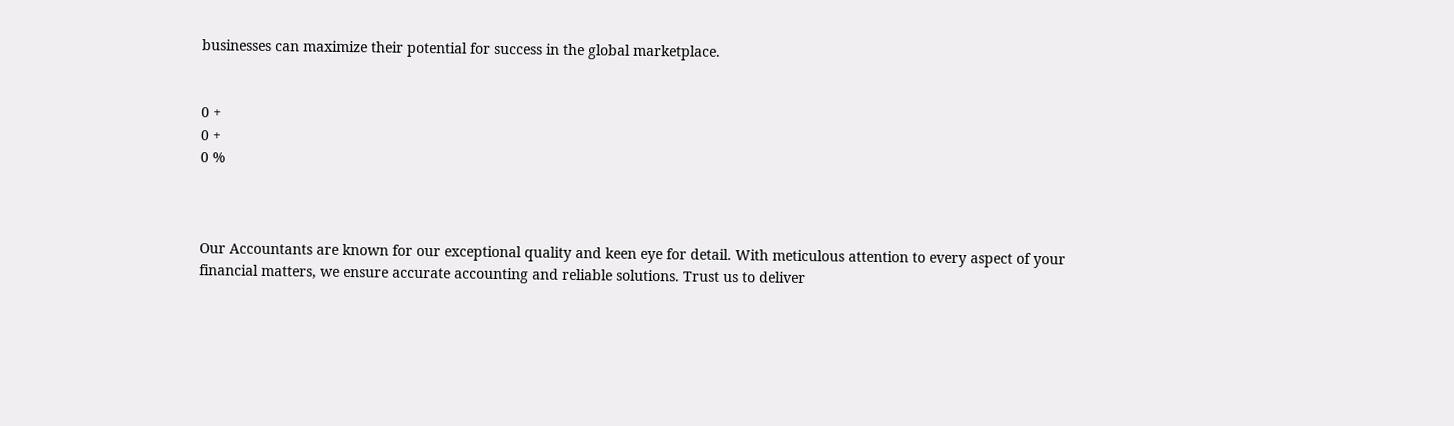businesses can maximize their potential for success in the global marketplace.


0 +
0 +
0 %



Our Accountants are known for our exceptional quality and keen eye for detail. With meticulous attention to every aspect of your financial matters, we ensure accurate accounting and reliable solutions. Trust us to deliver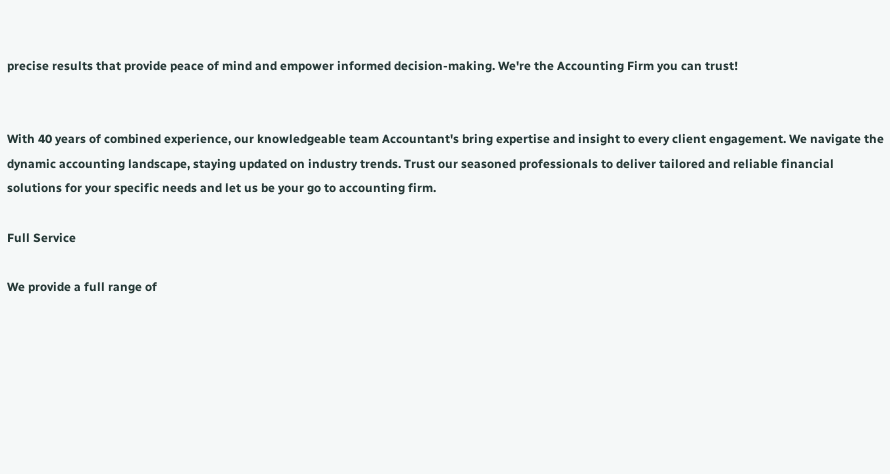precise results that provide peace of mind and empower informed decision-making. We're the Accounting Firm you can trust!


With 40 years of combined experience, our knowledgeable team Accountant's bring expertise and insight to every client engagement. We navigate the dynamic accounting landscape, staying updated on industry trends. Trust our seasoned professionals to deliver tailored and reliable financial solutions for your specific needs and let us be your go to accounting firm.

Full Service

We provide a full range of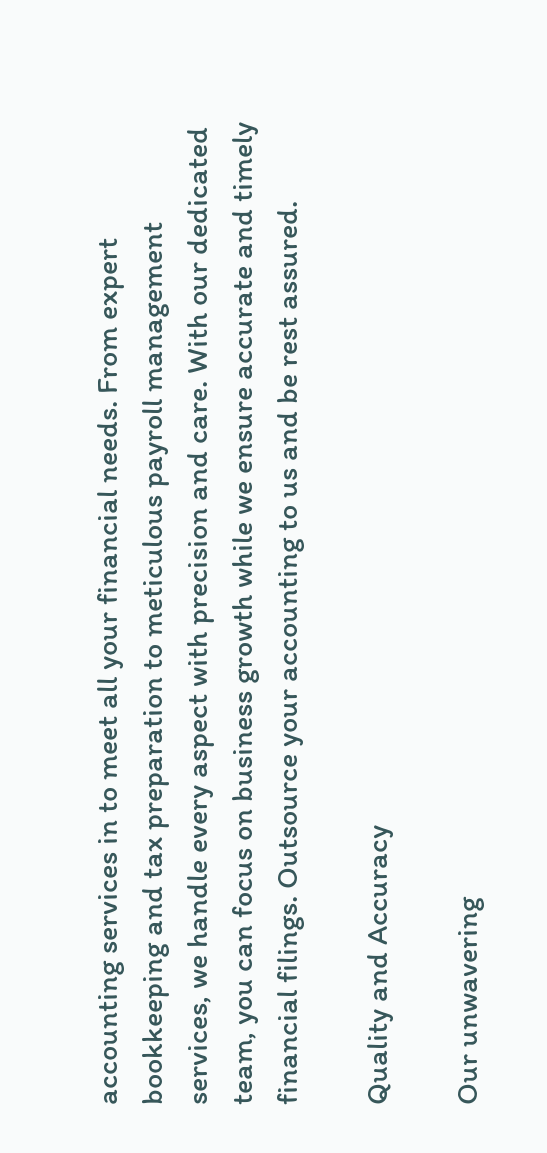accounting services in to meet all your financial needs. From expert bookkeeping and tax preparation to meticulous payroll management services, we handle every aspect with precision and care. With our dedicated team, you can focus on business growth while we ensure accurate and timely financial filings. Outsource your accounting to us and be rest assured.

Quality and Accuracy

Our unwavering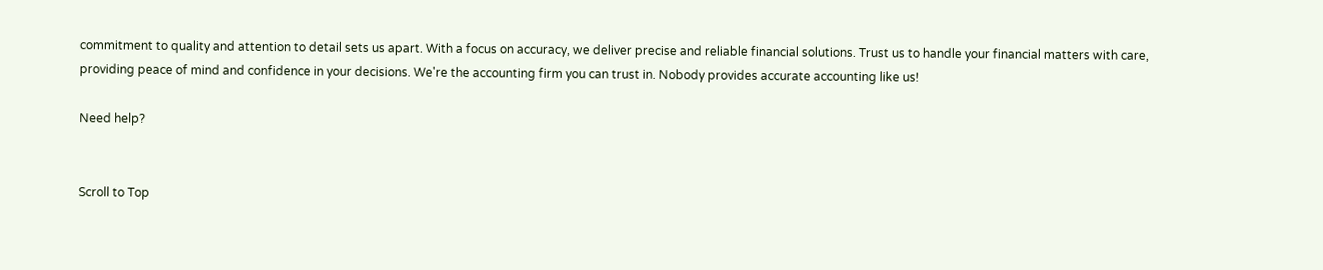commitment to quality and attention to detail sets us apart. With a focus on accuracy, we deliver precise and reliable financial solutions. Trust us to handle your financial matters with care, providing peace of mind and confidence in your decisions. We're the accounting firm you can trust in. Nobody provides accurate accounting like us!

Need help?


Scroll to Top